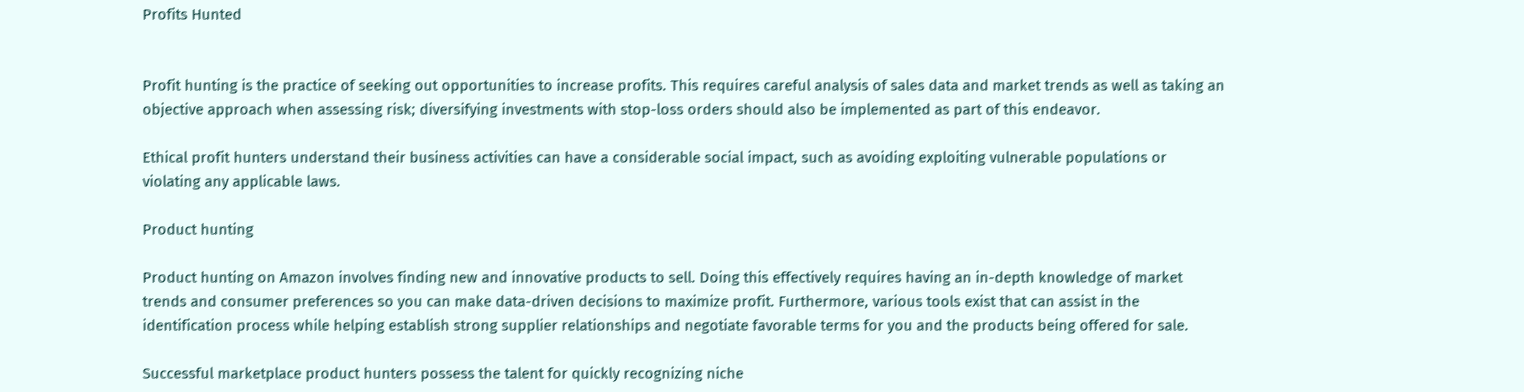Profits Hunted


Profit hunting is the practice of seeking out opportunities to increase profits. This requires careful analysis of sales data and market trends as well as taking an objective approach when assessing risk; diversifying investments with stop-loss orders should also be implemented as part of this endeavor.

Ethical profit hunters understand their business activities can have a considerable social impact, such as avoiding exploiting vulnerable populations or violating any applicable laws.

Product hunting

Product hunting on Amazon involves finding new and innovative products to sell. Doing this effectively requires having an in-depth knowledge of market trends and consumer preferences so you can make data-driven decisions to maximize profit. Furthermore, various tools exist that can assist in the identification process while helping establish strong supplier relationships and negotiate favorable terms for you and the products being offered for sale.

Successful marketplace product hunters possess the talent for quickly recognizing niche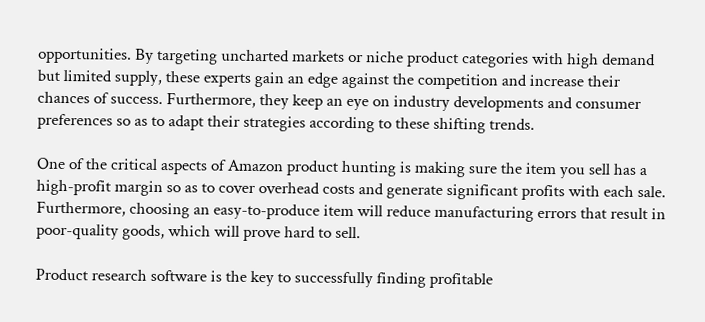opportunities. By targeting uncharted markets or niche product categories with high demand but limited supply, these experts gain an edge against the competition and increase their chances of success. Furthermore, they keep an eye on industry developments and consumer preferences so as to adapt their strategies according to these shifting trends.

One of the critical aspects of Amazon product hunting is making sure the item you sell has a high-profit margin so as to cover overhead costs and generate significant profits with each sale. Furthermore, choosing an easy-to-produce item will reduce manufacturing errors that result in poor-quality goods, which will prove hard to sell.

Product research software is the key to successfully finding profitable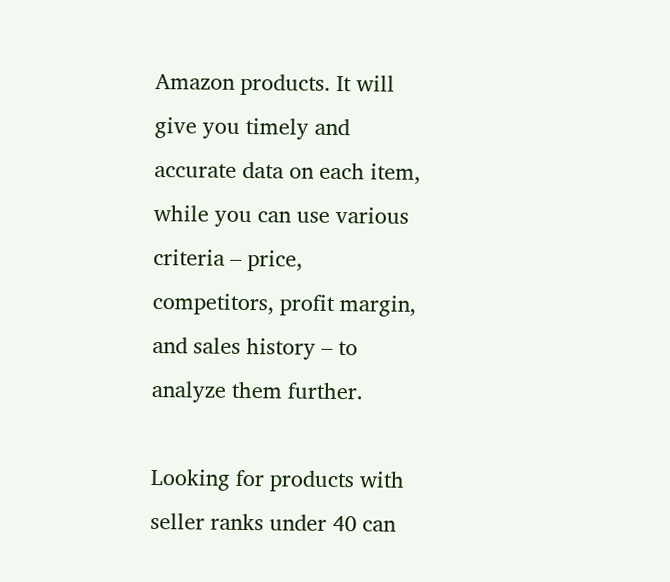Amazon products. It will give you timely and accurate data on each item, while you can use various criteria – price, competitors, profit margin, and sales history – to analyze them further.

Looking for products with seller ranks under 40 can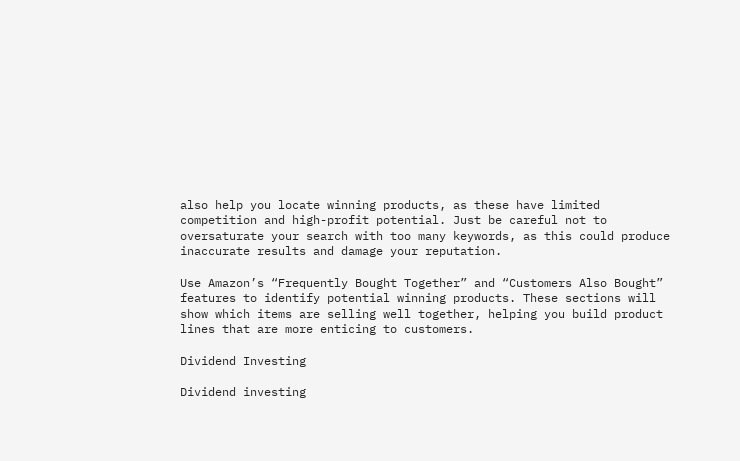also help you locate winning products, as these have limited competition and high-profit potential. Just be careful not to oversaturate your search with too many keywords, as this could produce inaccurate results and damage your reputation.

Use Amazon’s “Frequently Bought Together” and “Customers Also Bought” features to identify potential winning products. These sections will show which items are selling well together, helping you build product lines that are more enticing to customers.

Dividend Investing

Dividend investing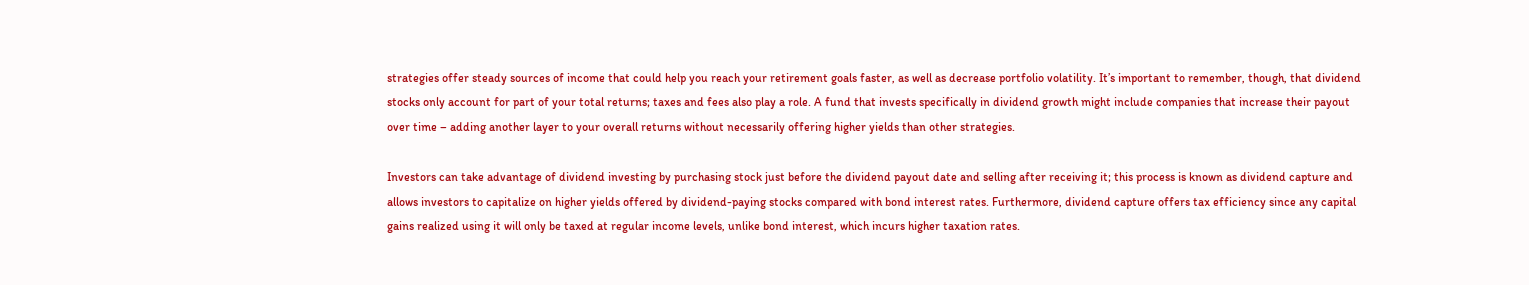strategies offer steady sources of income that could help you reach your retirement goals faster, as well as decrease portfolio volatility. It’s important to remember, though, that dividend stocks only account for part of your total returns; taxes and fees also play a role. A fund that invests specifically in dividend growth might include companies that increase their payout over time – adding another layer to your overall returns without necessarily offering higher yields than other strategies.

Investors can take advantage of dividend investing by purchasing stock just before the dividend payout date and selling after receiving it; this process is known as dividend capture and allows investors to capitalize on higher yields offered by dividend-paying stocks compared with bond interest rates. Furthermore, dividend capture offers tax efficiency since any capital gains realized using it will only be taxed at regular income levels, unlike bond interest, which incurs higher taxation rates.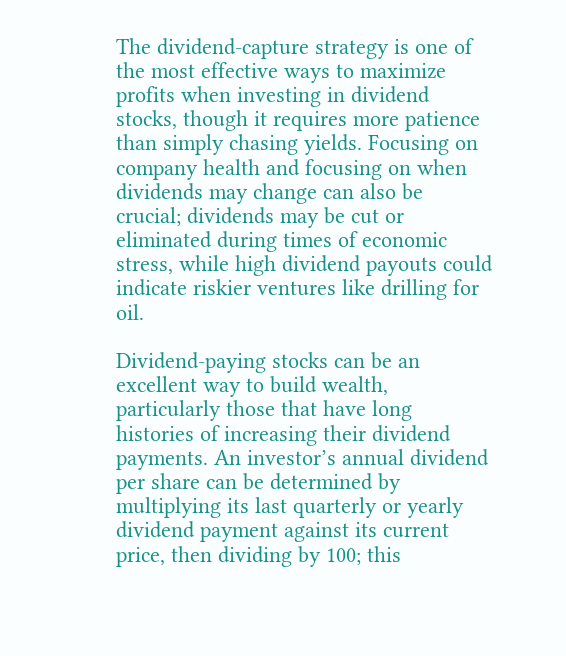The dividend-capture strategy is one of the most effective ways to maximize profits when investing in dividend stocks, though it requires more patience than simply chasing yields. Focusing on company health and focusing on when dividends may change can also be crucial; dividends may be cut or eliminated during times of economic stress, while high dividend payouts could indicate riskier ventures like drilling for oil.

Dividend-paying stocks can be an excellent way to build wealth, particularly those that have long histories of increasing their dividend payments. An investor’s annual dividend per share can be determined by multiplying its last quarterly or yearly dividend payment against its current price, then dividing by 100; this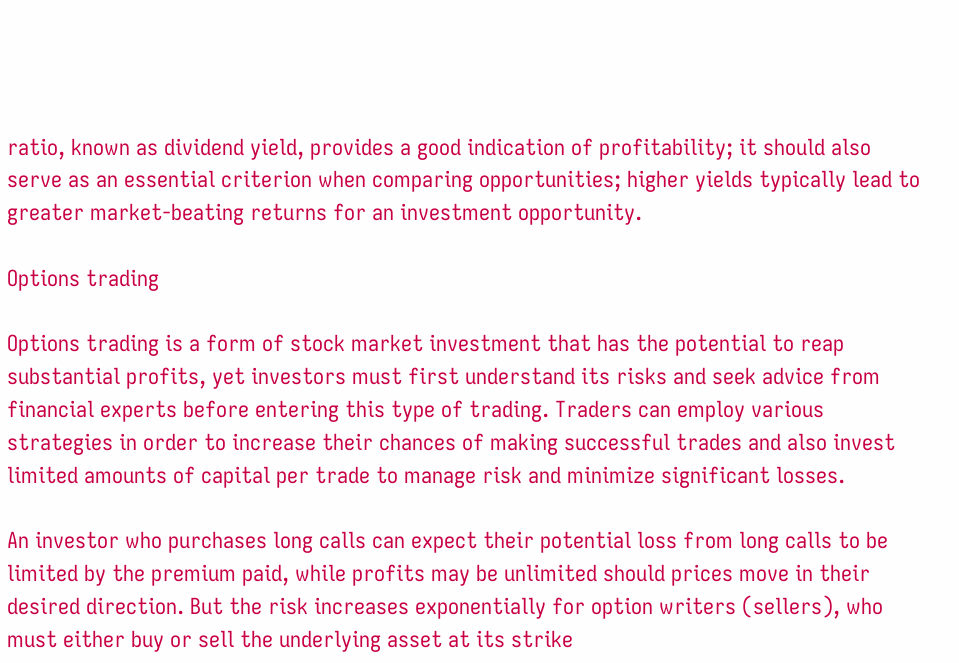ratio, known as dividend yield, provides a good indication of profitability; it should also serve as an essential criterion when comparing opportunities; higher yields typically lead to greater market-beating returns for an investment opportunity.

Options trading

Options trading is a form of stock market investment that has the potential to reap substantial profits, yet investors must first understand its risks and seek advice from financial experts before entering this type of trading. Traders can employ various strategies in order to increase their chances of making successful trades and also invest limited amounts of capital per trade to manage risk and minimize significant losses.

An investor who purchases long calls can expect their potential loss from long calls to be limited by the premium paid, while profits may be unlimited should prices move in their desired direction. But the risk increases exponentially for option writers (sellers), who must either buy or sell the underlying asset at its strike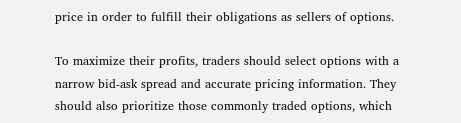price in order to fulfill their obligations as sellers of options.

To maximize their profits, traders should select options with a narrow bid-ask spread and accurate pricing information. They should also prioritize those commonly traded options, which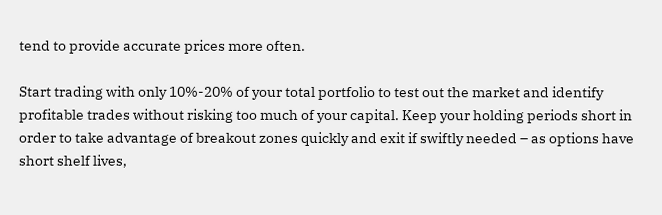tend to provide accurate prices more often.

Start trading with only 10%-20% of your total portfolio to test out the market and identify profitable trades without risking too much of your capital. Keep your holding periods short in order to take advantage of breakout zones quickly and exit if swiftly needed – as options have short shelf lives,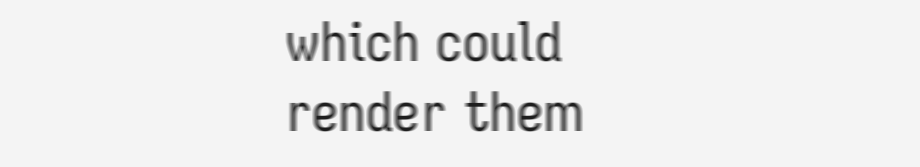which could render them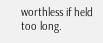worthless if held too long.